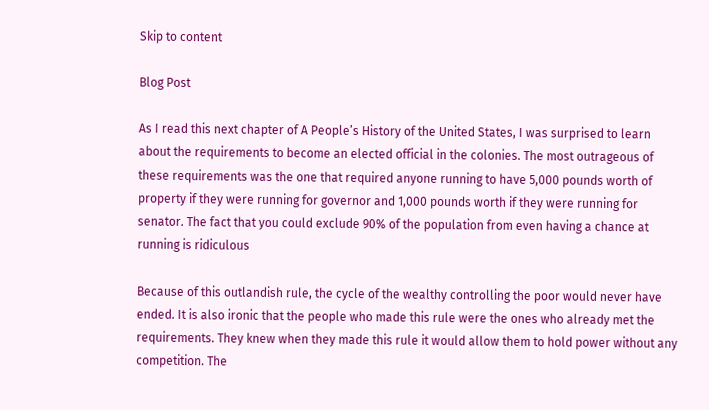Skip to content

Blog Post

As I read this next chapter of A People’s History of the United States, I was surprised to learn about the requirements to become an elected official in the colonies. The most outrageous of these requirements was the one that required anyone running to have 5,000 pounds worth of property if they were running for governor and 1,000 pounds worth if they were running for senator. The fact that you could exclude 90% of the population from even having a chance at running is ridiculous

Because of this outlandish rule, the cycle of the wealthy controlling the poor would never have ended. It is also ironic that the people who made this rule were the ones who already met the requirements. They knew when they made this rule it would allow them to hold power without any competition. The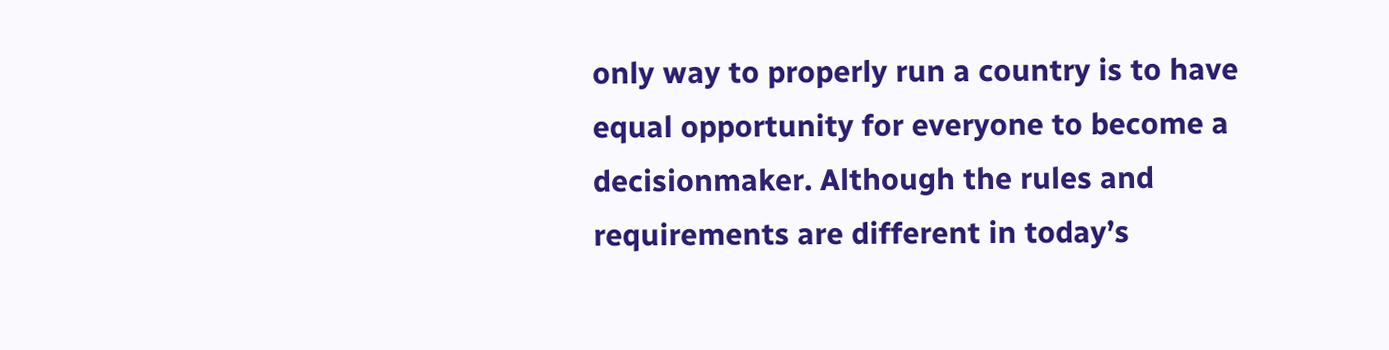only way to properly run a country is to have equal opportunity for everyone to become a decisionmaker. Although the rules and requirements are different in today’s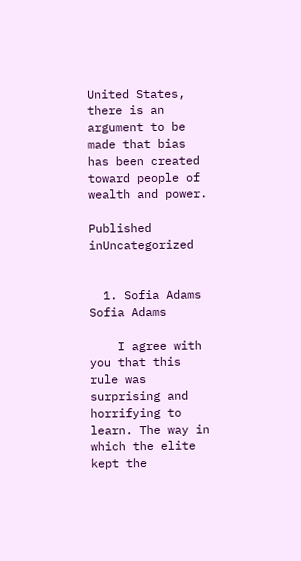United States, there is an argument to be made that bias has been created toward people of wealth and power.

Published inUncategorized


  1. Sofia Adams Sofia Adams

    I agree with you that this rule was surprising and horrifying to learn. The way in which the elite kept the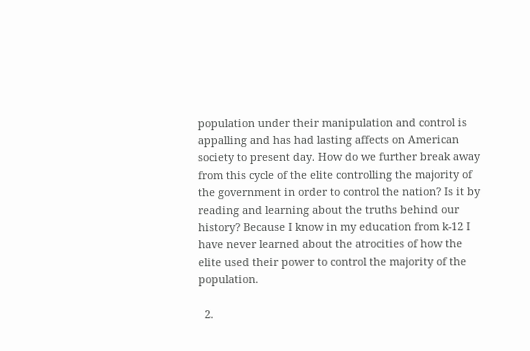population under their manipulation and control is appalling and has had lasting affects on American society to present day. How do we further break away from this cycle of the elite controlling the majority of the government in order to control the nation? Is it by reading and learning about the truths behind our history? Because I know in my education from k-12 I have never learned about the atrocities of how the elite used their power to control the majority of the population.

  2.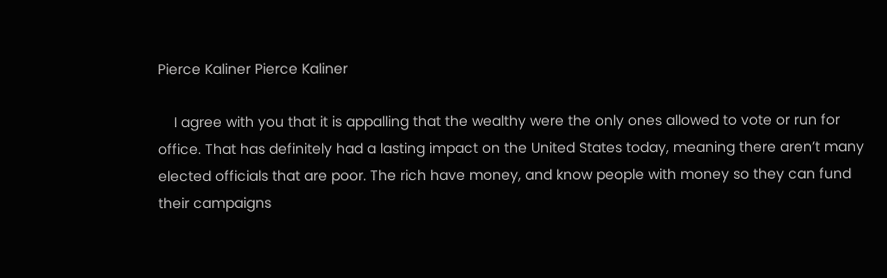Pierce Kaliner Pierce Kaliner

    I agree with you that it is appalling that the wealthy were the only ones allowed to vote or run for office. That has definitely had a lasting impact on the United States today, meaning there aren’t many elected officials that are poor. The rich have money, and know people with money so they can fund their campaigns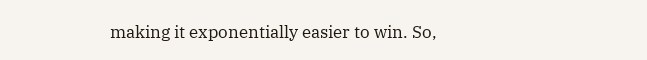making it exponentially easier to win. So,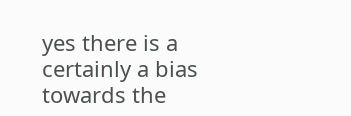yes there is a certainly a bias towards the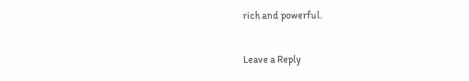rich and powerful.

Leave a Reply